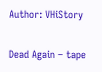Author: VHiStory

Dead Again – tape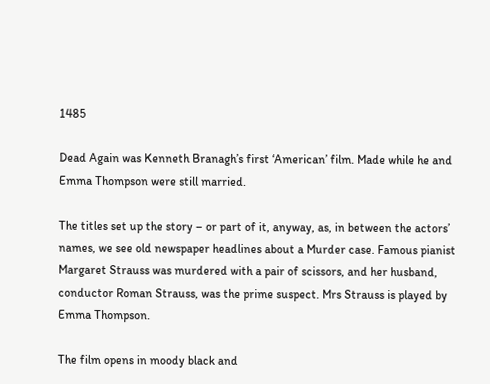1485

Dead Again was Kenneth Branagh’s first ‘American’ film. Made while he and Emma Thompson were still married.

The titles set up the story – or part of it, anyway, as, in between the actors’ names, we see old newspaper headlines about a Murder case. Famous pianist Margaret Strauss was murdered with a pair of scissors, and her husband, conductor Roman Strauss, was the prime suspect. Mrs Strauss is played by Emma Thompson.

The film opens in moody black and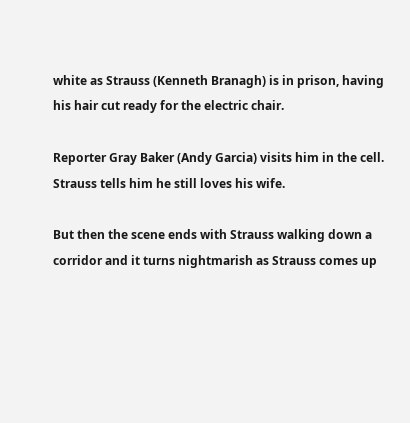white as Strauss (Kenneth Branagh) is in prison, having his hair cut ready for the electric chair.

Reporter Gray Baker (Andy Garcia) visits him in the cell. Strauss tells him he still loves his wife.

But then the scene ends with Strauss walking down a corridor and it turns nightmarish as Strauss comes up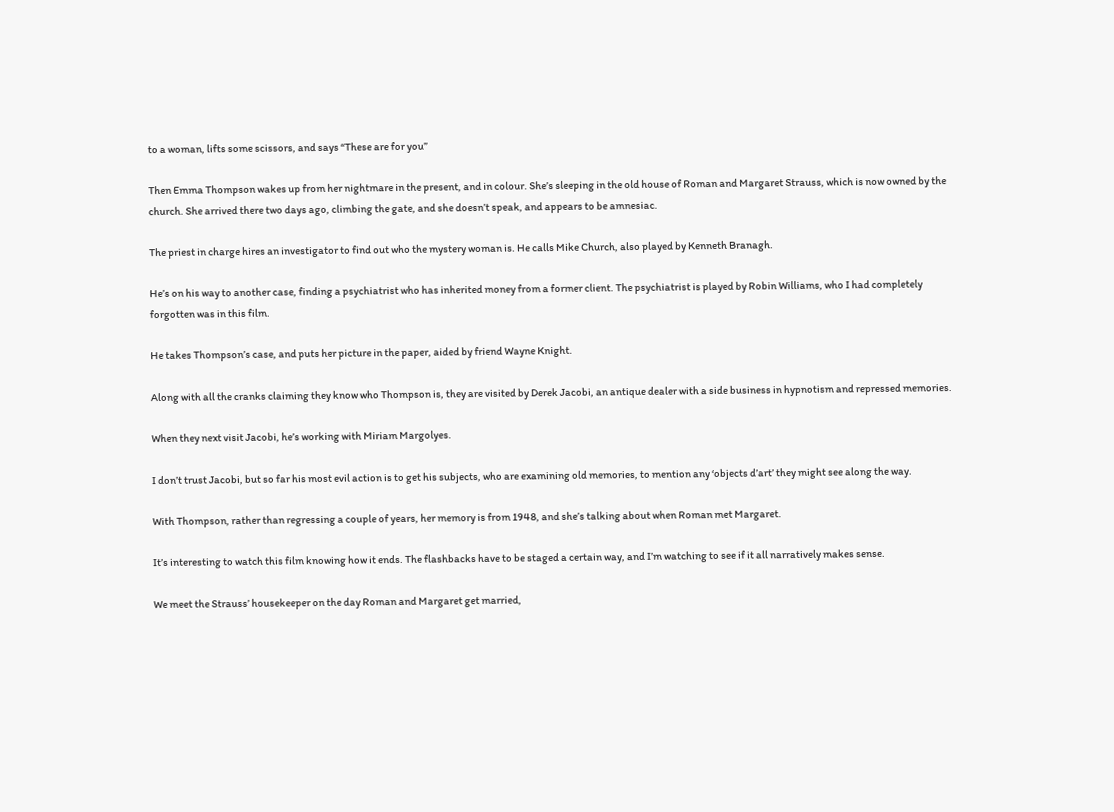to a woman, lifts some scissors, and says “These are for you”

Then Emma Thompson wakes up from her nightmare in the present, and in colour. She’s sleeping in the old house of Roman and Margaret Strauss, which is now owned by the church. She arrived there two days ago, climbing the gate, and she doesn’t speak, and appears to be amnesiac.

The priest in charge hires an investigator to find out who the mystery woman is. He calls Mike Church, also played by Kenneth Branagh.

He’s on his way to another case, finding a psychiatrist who has inherited money from a former client. The psychiatrist is played by Robin Williams, who I had completely forgotten was in this film.

He takes Thompson’s case, and puts her picture in the paper, aided by friend Wayne Knight.

Along with all the cranks claiming they know who Thompson is, they are visited by Derek Jacobi, an antique dealer with a side business in hypnotism and repressed memories.

When they next visit Jacobi, he’s working with Miriam Margolyes.

I don’t trust Jacobi, but so far his most evil action is to get his subjects, who are examining old memories, to mention any ‘objects d’art’ they might see along the way.

With Thompson, rather than regressing a couple of years, her memory is from 1948, and she’s talking about when Roman met Margaret.

It’s interesting to watch this film knowing how it ends. The flashbacks have to be staged a certain way, and I’m watching to see if it all narratively makes sense.

We meet the Strauss’ housekeeper on the day Roman and Margaret get married,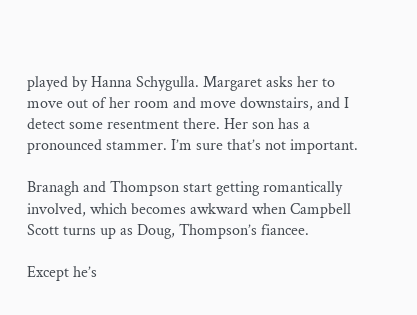played by Hanna Schygulla. Margaret asks her to move out of her room and move downstairs, and I detect some resentment there. Her son has a pronounced stammer. I’m sure that’s not important.

Branagh and Thompson start getting romantically involved, which becomes awkward when Campbell Scott turns up as Doug, Thompson’s fiancee.

Except he’s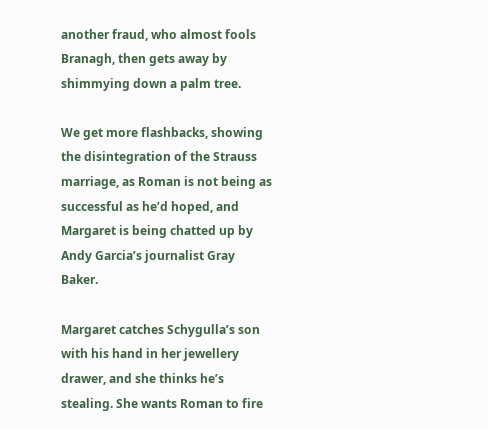another fraud, who almost fools Branagh, then gets away by shimmying down a palm tree.

We get more flashbacks, showing the disintegration of the Strauss marriage, as Roman is not being as successful as he’d hoped, and Margaret is being chatted up by Andy Garcia’s journalist Gray Baker.

Margaret catches Schygulla’s son with his hand in her jewellery drawer, and she thinks he’s stealing. She wants Roman to fire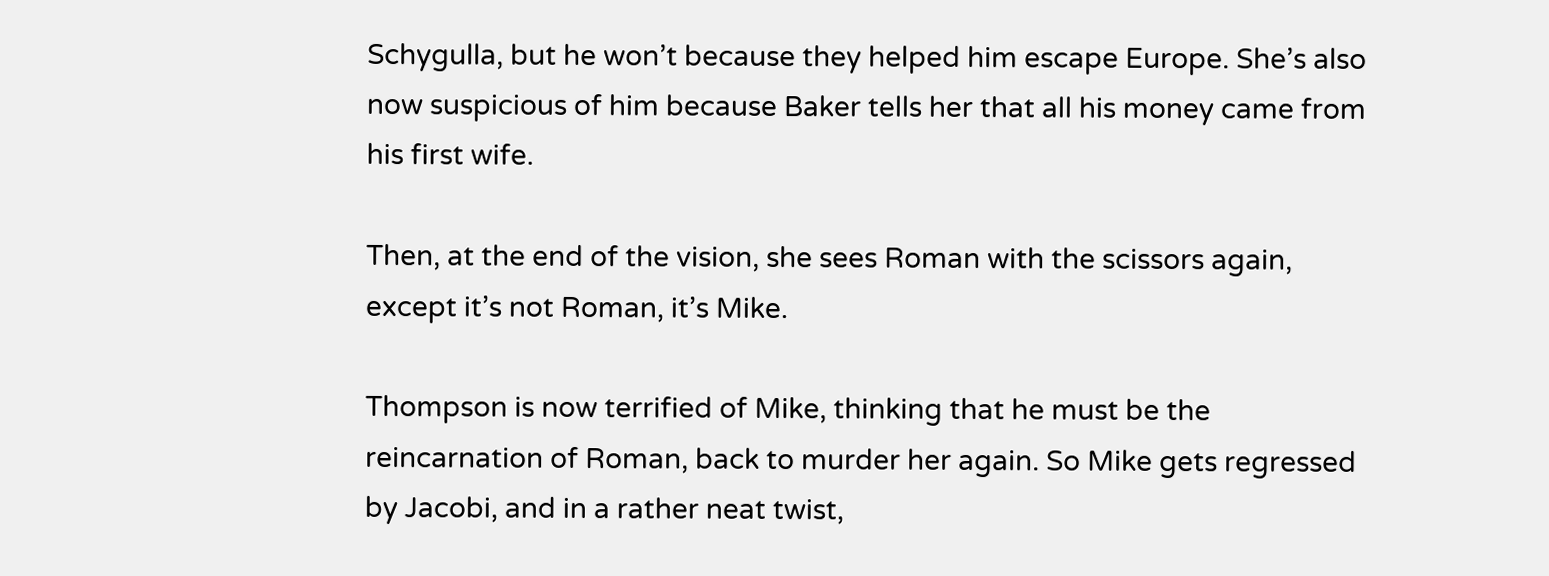Schygulla, but he won’t because they helped him escape Europe. She’s also now suspicious of him because Baker tells her that all his money came from his first wife.

Then, at the end of the vision, she sees Roman with the scissors again, except it’s not Roman, it’s Mike.

Thompson is now terrified of Mike, thinking that he must be the reincarnation of Roman, back to murder her again. So Mike gets regressed by Jacobi, and in a rather neat twist,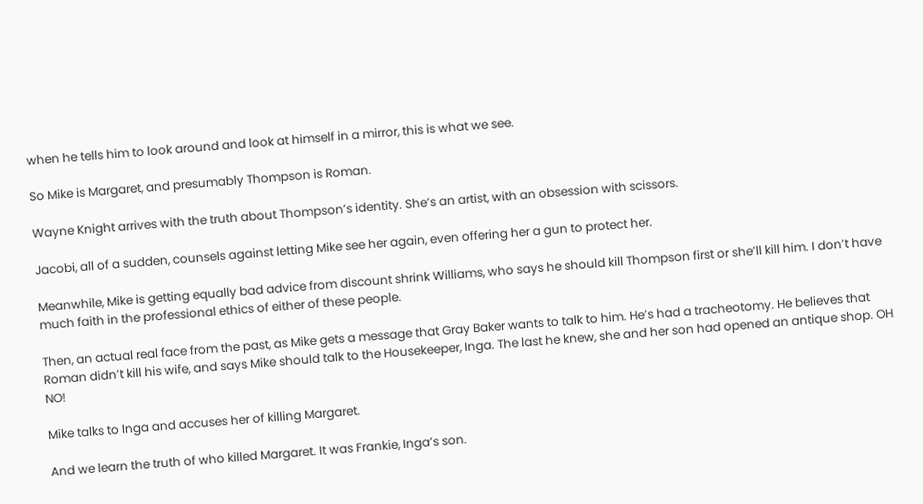when he tells him to look around and look at himself in a mirror, this is what we see.

So Mike is Margaret, and presumably Thompson is Roman.

Wayne Knight arrives with the truth about Thompson’s identity. She’s an artist, with an obsession with scissors.

Jacobi, all of a sudden, counsels against letting Mike see her again, even offering her a gun to protect her.

Meanwhile, Mike is getting equally bad advice from discount shrink Williams, who says he should kill Thompson first or she’ll kill him. I don’t have much faith in the professional ethics of either of these people.

Then, an actual real face from the past, as Mike gets a message that Gray Baker wants to talk to him. He’s had a tracheotomy. He believes that Roman didn’t kill his wife, and says Mike should talk to the Housekeeper, Inga. The last he knew, she and her son had opened an antique shop. OH NO!

Mike talks to Inga and accuses her of killing Margaret.

And we learn the truth of who killed Margaret. It was Frankie, Inga’s son.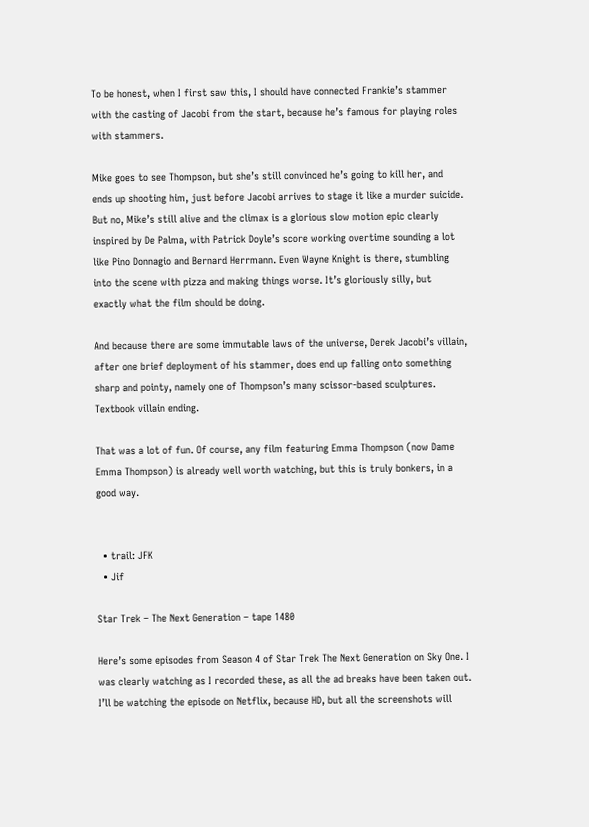To be honest, when I first saw this, I should have connected Frankie’s stammer with the casting of Jacobi from the start, because he’s famous for playing roles with stammers.

Mike goes to see Thompson, but she’s still convinced he’s going to kill her, and ends up shooting him, just before Jacobi arrives to stage it like a murder suicide. But no, Mike’s still alive and the climax is a glorious slow motion epic clearly inspired by De Palma, with Patrick Doyle’s score working overtime sounding a lot like Pino Donnagio and Bernard Herrmann. Even Wayne Knight is there, stumbling into the scene with pizza and making things worse. It’s gloriously silly, but exactly what the film should be doing.

And because there are some immutable laws of the universe, Derek Jacobi’s villain, after one brief deployment of his stammer, does end up falling onto something sharp and pointy, namely one of Thompson’s many scissor-based sculptures. Textbook villain ending.

That was a lot of fun. Of course, any film featuring Emma Thompson (now Dame Emma Thompson) is already well worth watching, but this is truly bonkers, in a good way.


  • trail: JFK
  • Jif

Star Trek – The Next Generation – tape 1480

Here’s some episodes from Season 4 of Star Trek The Next Generation on Sky One. I was clearly watching as I recorded these, as all the ad breaks have been taken out. I’ll be watching the episode on Netflix, because HD, but all the screenshots will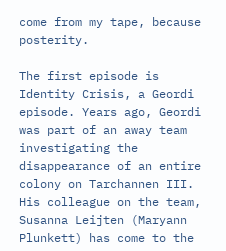come from my tape, because posterity.

The first episode is Identity Crisis, a Geordi episode. Years ago, Geordi was part of an away team investigating the disappearance of an entire colony on Tarchannen III. His colleague on the team, Susanna Leijten (Maryann Plunkett) has come to the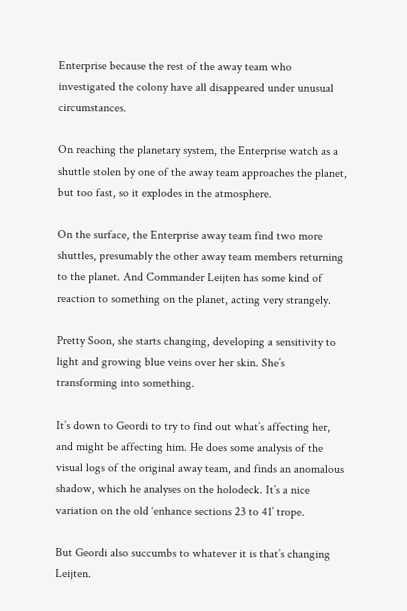Enterprise because the rest of the away team who investigated the colony have all disappeared under unusual circumstances.

On reaching the planetary system, the Enterprise watch as a shuttle stolen by one of the away team approaches the planet, but too fast, so it explodes in the atmosphere.

On the surface, the Enterprise away team find two more shuttles, presumably the other away team members returning to the planet. And Commander Leijten has some kind of reaction to something on the planet, acting very strangely.

Pretty Soon, she starts changing, developing a sensitivity to light and growing blue veins over her skin. She’s transforming into something.

It’s down to Geordi to try to find out what’s affecting her, and might be affecting him. He does some analysis of the visual logs of the original away team, and finds an anomalous shadow, which he analyses on the holodeck. It’s a nice variation on the old ‘enhance sections 23 to 41’ trope.

But Geordi also succumbs to whatever it is that’s changing Leijten.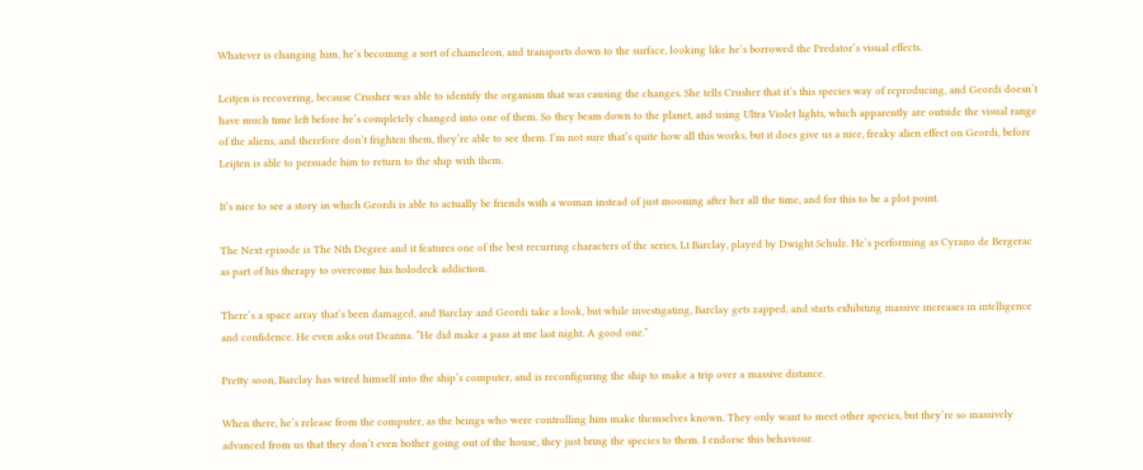Whatever is changing him, he’s becoming a sort of chameleon, and transports down to the surface, looking like he’s borrowed the Predator’s visual effects.

Leitjen is recovering, because Crusher was able to identify the organism that was causing the changes. She tells Crusher that it’s this species way of reproducing, and Geordi doesn’t have much time left before he’s completely changed into one of them. So they beam down to the planet, and using Ultra Violet lights, which apparently are outside the visual range of the aliens, and therefore don’t frighten them, they’re able to see them. I’m not sure that’s quite how all this works, but it does give us a nice, freaky alien effect on Geordi, before Leijten is able to persuade him to return to the ship with them.

It’s nice to see a story in which Geordi is able to actually be friends with a woman instead of just mooning after her all the time, and for this to be a plot point.

The Next episode is The Nth Degree and it features one of the best recurring characters of the series, Lt Barclay, played by Dwight Schulz. He’s performing as Cyrano de Bergerac as part of his therapy to overcome his holodeck addiction.

There’s a space array that’s been damaged, and Barclay and Geordi take a look, but while investigating, Barclay gets zapped, and starts exhibiting massive increases in intelligence and confidence. He even asks out Deanna. “He did make a pass at me last night. A good one.”

Pretty soon, Barclay has wired himself into the ship’s computer, and is reconfiguring the ship to make a trip over a massive distance.

When there, he’s release from the computer, as the beings who were controlling him make themselves known. They only want to meet other species, but they’re so massively advanced from us that they don’t even bother going out of the house, they just bring the species to them. I endorse this behaviour.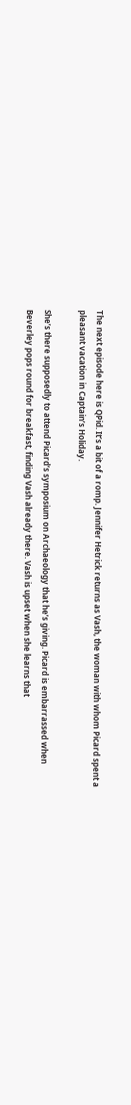The next episode here is QPid. It’s a bit of a romp. Jennifer Hetrick returns as Vash, the woman with whom Picard spent a pleasant vacation in Captain’s Holiday.

She’s there supposedly to attend Picard’s symposium on Archaeology that he’s giving. Picard is embarrassed when Beverley pops round for breakfast, finding Vash already there. Vash is upset when she learns that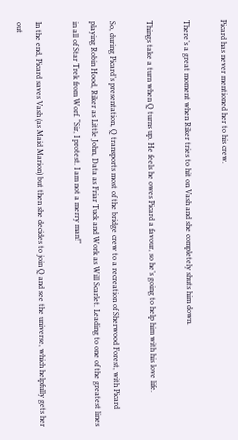Picard has never mentioned her to his crew.

There’s a great moment when Riker tries to hit on Vash and she completely shuts him down.

Things take a turn when Q turns up. He feels he owes Picard a favour, so he’s going to help him with his love life.

So, during Picard’s presentation, Q transports most of the bridge crew to a recreation of Sherwood Forest, with Picard playing Robin Hood, Riker as Little John, Data as Friar Tuck and Work as Will Scarlet. Leading to one of the greatest lines in all of Star Trek from Worf. “Sir, I protest. I am not a merry man!”

In the end, Picard saves Vash (as Maid Marion) but then she decides to join Q and see the universe, which helpfully gets her out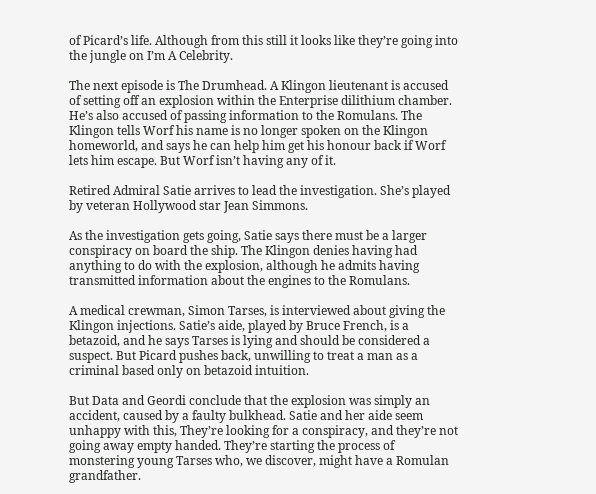of Picard’s life. Although from this still it looks like they’re going into the jungle on I’m A Celebrity.

The next episode is The Drumhead. A Klingon lieutenant is accused of setting off an explosion within the Enterprise dilithium chamber. He’s also accused of passing information to the Romulans. The Klingon tells Worf his name is no longer spoken on the Klingon homeworld, and says he can help him get his honour back if Worf lets him escape. But Worf isn’t having any of it.

Retired Admiral Satie arrives to lead the investigation. She’s played by veteran Hollywood star Jean Simmons.

As the investigation gets going, Satie says there must be a larger conspiracy on board the ship. The Klingon denies having had anything to do with the explosion, although he admits having transmitted information about the engines to the Romulans.

A medical crewman, Simon Tarses, is interviewed about giving the Klingon injections. Satie’s aide, played by Bruce French, is a betazoid, and he says Tarses is lying and should be considered a suspect. But Picard pushes back, unwilling to treat a man as a criminal based only on betazoid intuition.

But Data and Geordi conclude that the explosion was simply an accident, caused by a faulty bulkhead. Satie and her aide seem unhappy with this, They’re looking for a conspiracy, and they’re not going away empty handed. They’re starting the process of monstering young Tarses who, we discover, might have a Romulan grandfather.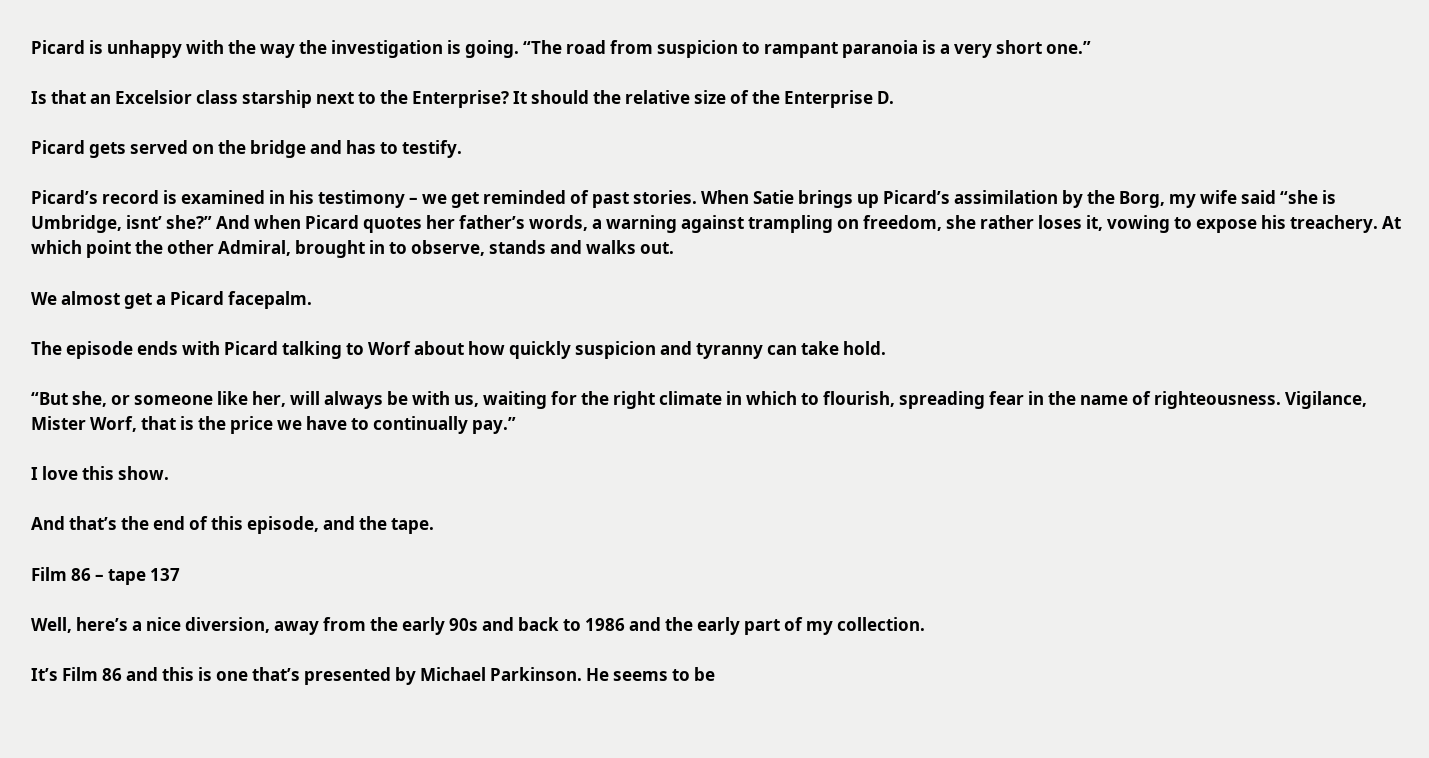Picard is unhappy with the way the investigation is going. “The road from suspicion to rampant paranoia is a very short one.”

Is that an Excelsior class starship next to the Enterprise? It should the relative size of the Enterprise D.

Picard gets served on the bridge and has to testify.

Picard’s record is examined in his testimony – we get reminded of past stories. When Satie brings up Picard’s assimilation by the Borg, my wife said “she is Umbridge, isnt’ she?” And when Picard quotes her father’s words, a warning against trampling on freedom, she rather loses it, vowing to expose his treachery. At which point the other Admiral, brought in to observe, stands and walks out.

We almost get a Picard facepalm.

The episode ends with Picard talking to Worf about how quickly suspicion and tyranny can take hold.

“But she, or someone like her, will always be with us, waiting for the right climate in which to flourish, spreading fear in the name of righteousness. Vigilance, Mister Worf, that is the price we have to continually pay.”

I love this show.

And that’s the end of this episode, and the tape.

Film 86 – tape 137

Well, here’s a nice diversion, away from the early 90s and back to 1986 and the early part of my collection.

It’s Film 86 and this is one that’s presented by Michael Parkinson. He seems to be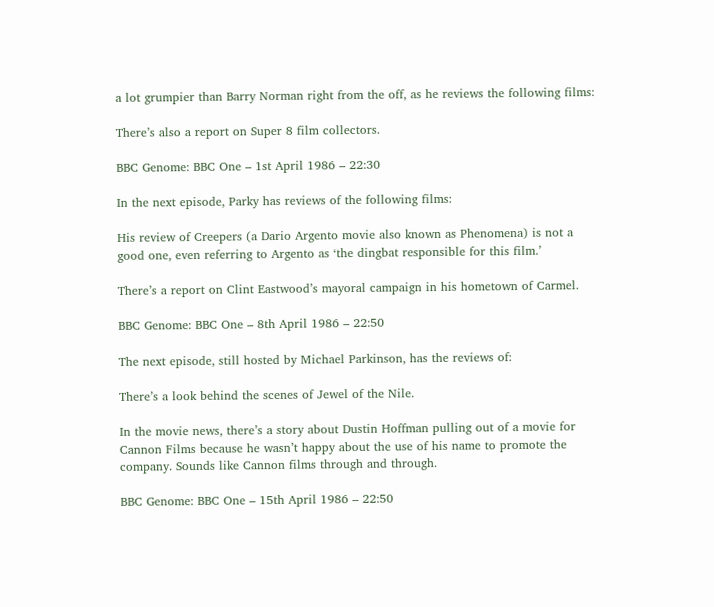a lot grumpier than Barry Norman right from the off, as he reviews the following films:

There’s also a report on Super 8 film collectors.

BBC Genome: BBC One – 1st April 1986 – 22:30

In the next episode, Parky has reviews of the following films:

His review of Creepers (a Dario Argento movie also known as Phenomena) is not a good one, even referring to Argento as ‘the dingbat responsible for this film.’

There’s a report on Clint Eastwood’s mayoral campaign in his hometown of Carmel.

BBC Genome: BBC One – 8th April 1986 – 22:50

The next episode, still hosted by Michael Parkinson, has the reviews of:

There’s a look behind the scenes of Jewel of the Nile.

In the movie news, there’s a story about Dustin Hoffman pulling out of a movie for Cannon Films because he wasn’t happy about the use of his name to promote the company. Sounds like Cannon films through and through.

BBC Genome: BBC One – 15th April 1986 – 22:50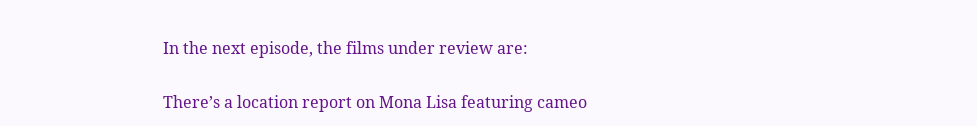In the next episode, the films under review are:

There’s a location report on Mona Lisa featuring cameo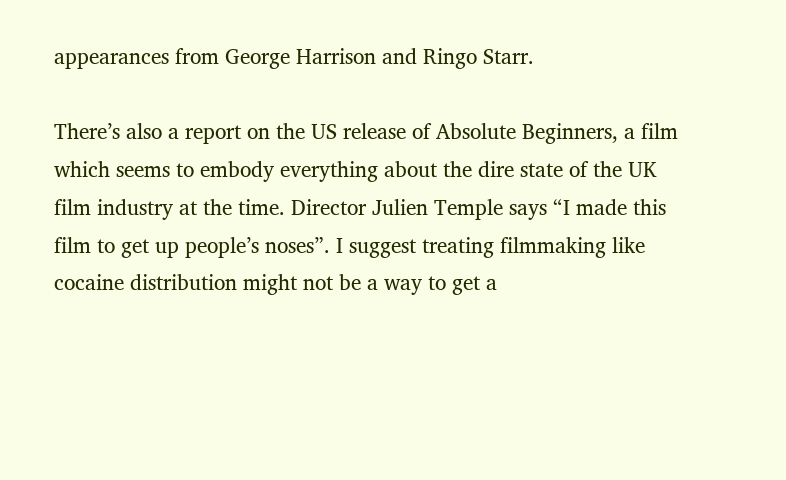appearances from George Harrison and Ringo Starr.

There’s also a report on the US release of Absolute Beginners, a film which seems to embody everything about the dire state of the UK film industry at the time. Director Julien Temple says “I made this film to get up people’s noses”. I suggest treating filmmaking like cocaine distribution might not be a way to get a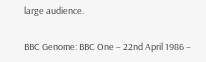large audience.

BBC Genome: BBC One – 22nd April 1986 –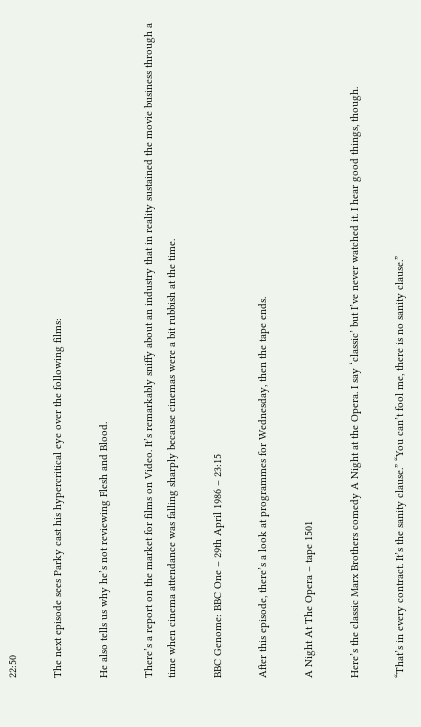22:50

The next episode sees Parky cast his hypercritical eye over the following films:

He also tells us why he’s not reviewing Flesh and Blood.

There’s a report on the market for films on Video. It’s remarkably sniffy about an industry that in reality sustained the movie business through a time when cinema attendance was falling sharply because cinemas were a bit rubbish at the time.

BBC Genome: BBC One – 29th April 1986 – 23:15

After this episode, there’s a look at programmes for Wednesday, then the tape ends.

A Night At The Opera – tape 1501

Here’s the classic Marx Brothers comedy A Night at the Opera. I say ‘classic’ but I’ve never watched it. I hear good things, though.

“That’s in every contract. It’s the sanity clause.” “You can’t fool me, there is no sanity clause.”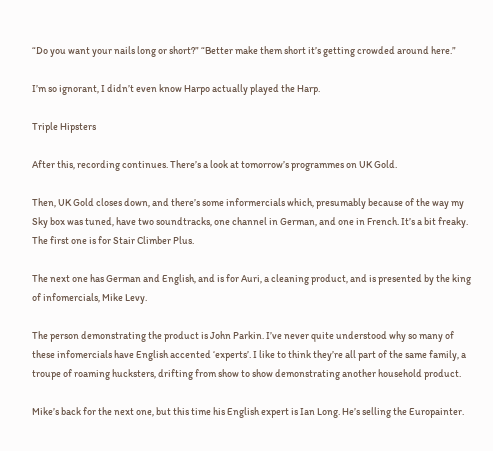“Do you want your nails long or short?” “Better make them short it’s getting crowded around here.”

I’m so ignorant, I didn’t even know Harpo actually played the Harp.

Triple Hipsters

After this, recording continues. There’s a look at tomorrow’s programmes on UK Gold.

Then, UK Gold closes down, and there’s some informercials which, presumably because of the way my Sky box was tuned, have two soundtracks, one channel in German, and one in French. It’s a bit freaky. The first one is for Stair Climber Plus.

The next one has German and English, and is for Auri, a cleaning product, and is presented by the king of infomercials, Mike Levy.

The person demonstrating the product is John Parkin. I’ve never quite understood why so many of these infomercials have English accented ‘experts’. I like to think they’re all part of the same family, a troupe of roaming hucksters, drifting from show to show demonstrating another household product.

Mike’s back for the next one, but this time his English expert is Ian Long. He’s selling the Europainter.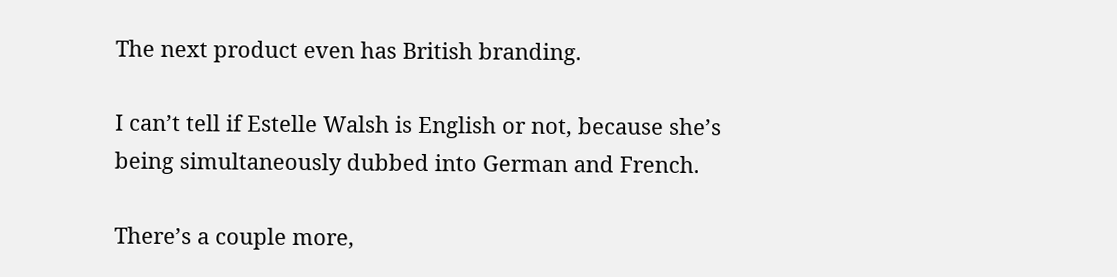The next product even has British branding.

I can’t tell if Estelle Walsh is English or not, because she’s being simultaneously dubbed into German and French.

There’s a couple more,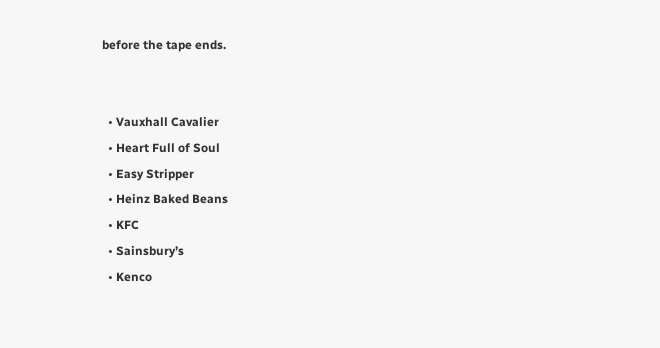before the tape ends.


  • Vauxhall Cavalier
  • Heart Full of Soul
  • Easy Stripper
  • Heinz Baked Beans
  • KFC
  • Sainsbury’s
  • Kenco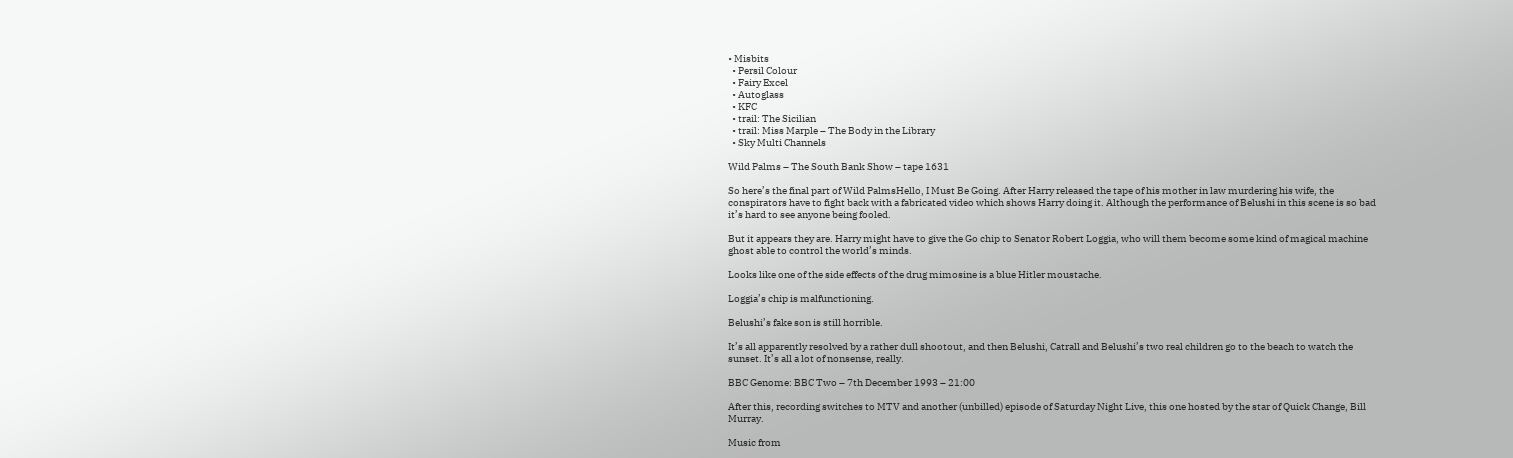• Misbits
  • Persil Colour
  • Fairy Excel
  • Autoglass
  • KFC
  • trail: The Sicilian
  • trail: Miss Marple – The Body in the Library
  • Sky Multi Channels

Wild Palms – The South Bank Show – tape 1631

So here’s the final part of Wild PalmsHello, I Must Be Going. After Harry released the tape of his mother in law murdering his wife, the conspirators have to fight back with a fabricated video which shows Harry doing it. Although the performance of Belushi in this scene is so bad it’s hard to see anyone being fooled.

But it appears they are. Harry might have to give the Go chip to Senator Robert Loggia, who will them become some kind of magical machine ghost able to control the world’s minds.

Looks like one of the side effects of the drug mimosine is a blue Hitler moustache.

Loggia’s chip is malfunctioning.

Belushi’s fake son is still horrible.

It’s all apparently resolved by a rather dull shootout, and then Belushi, Catrall and Belushi’s two real children go to the beach to watch the sunset. It’s all a lot of nonsense, really.

BBC Genome: BBC Two – 7th December 1993 – 21:00

After this, recording switches to MTV and another (unbilled) episode of Saturday Night Live, this one hosted by the star of Quick Change, Bill Murray.

Music from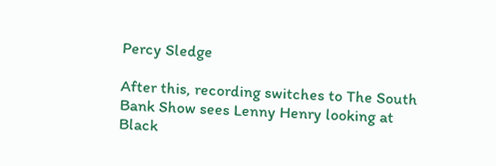Percy Sledge

After this, recording switches to The South Bank Show sees Lenny Henry looking at Black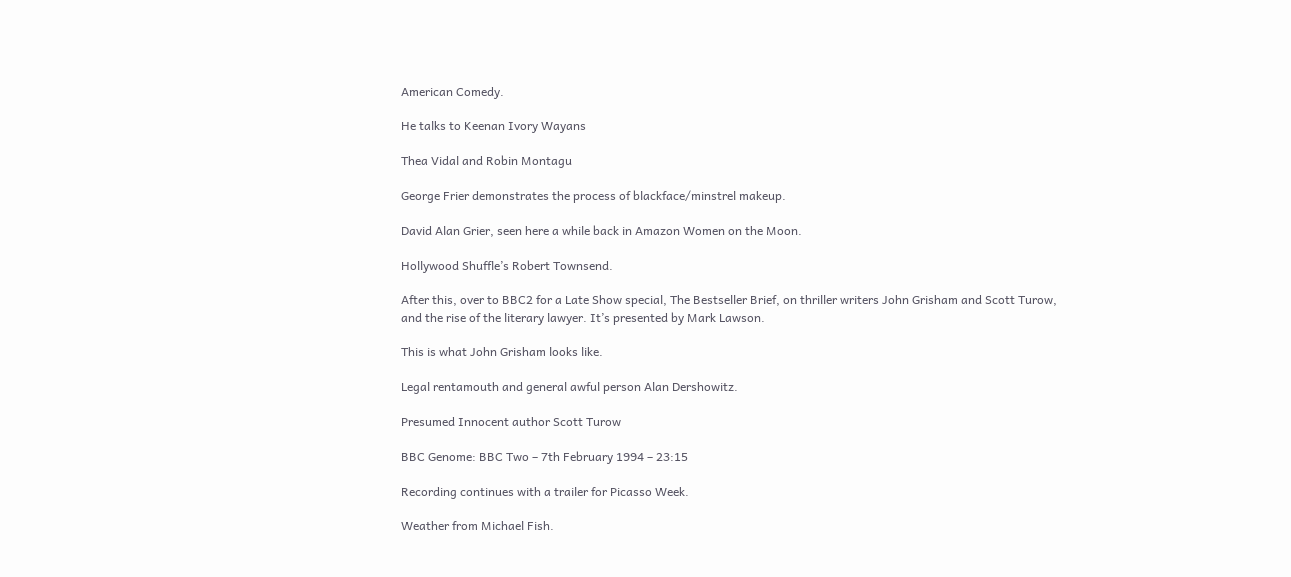American Comedy.

He talks to Keenan Ivory Wayans

Thea Vidal and Robin Montagu

George Frier demonstrates the process of blackface/minstrel makeup.

David Alan Grier, seen here a while back in Amazon Women on the Moon.

Hollywood Shuffle’s Robert Townsend.

After this, over to BBC2 for a Late Show special, The Bestseller Brief, on thriller writers John Grisham and Scott Turow, and the rise of the literary lawyer. It’s presented by Mark Lawson.

This is what John Grisham looks like.

Legal rentamouth and general awful person Alan Dershowitz.

Presumed Innocent author Scott Turow

BBC Genome: BBC Two – 7th February 1994 – 23:15

Recording continues with a trailer for Picasso Week.

Weather from Michael Fish.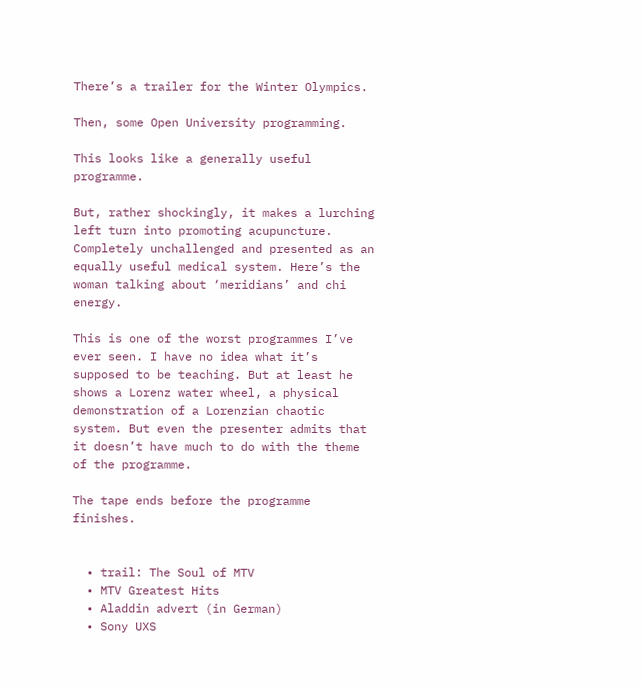There’s a trailer for the Winter Olympics.

Then, some Open University programming.

This looks like a generally useful programme.

But, rather shockingly, it makes a lurching left turn into promoting acupuncture. Completely unchallenged and presented as an equally useful medical system. Here’s the woman talking about ‘meridians’ and chi energy.

This is one of the worst programmes I’ve ever seen. I have no idea what it’s supposed to be teaching. But at least he shows a Lorenz water wheel, a physical demonstration of a Lorenzian chaotic system. But even the presenter admits that it doesn’t have much to do with the theme of the programme.

The tape ends before the programme finishes.


  • trail: The Soul of MTV
  • MTV Greatest Hits
  • Aladdin advert (in German)
  • Sony UXS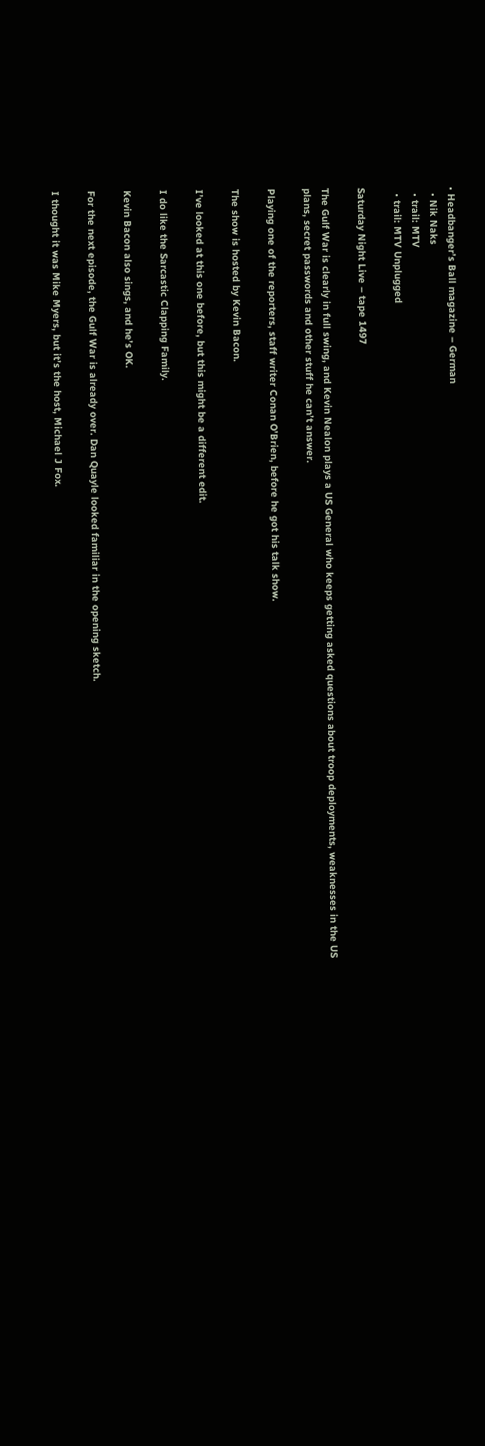• Headbanger’s Ball magazine – German
  • Nik Naks
  • trail: MTV
  • trail: MTV Unplugged

Saturday Night Live – tape 1497

The Gulf War is clearly in full swing, and Kevin Nealon plays a US General who keeps getting asked questions about troop deployments, weaknesses in the US plans, secret passwords and other stuff he can’t answer.

Playing one of the reporters, staff writer Conan O’Brien, before he got his talk show.

The show is hosted by Kevin Bacon.

I’ve looked at this one before, but this might be a different edit.

I do like the Sarcastic Clapping Family.

Kevin Bacon also sings, and he’s OK.

For the next episode, the Gulf War is already over. Dan Quayle looked familiar in the opening sketch.

I thought it was Mike Myers, but it’s the host, Michael J Fox.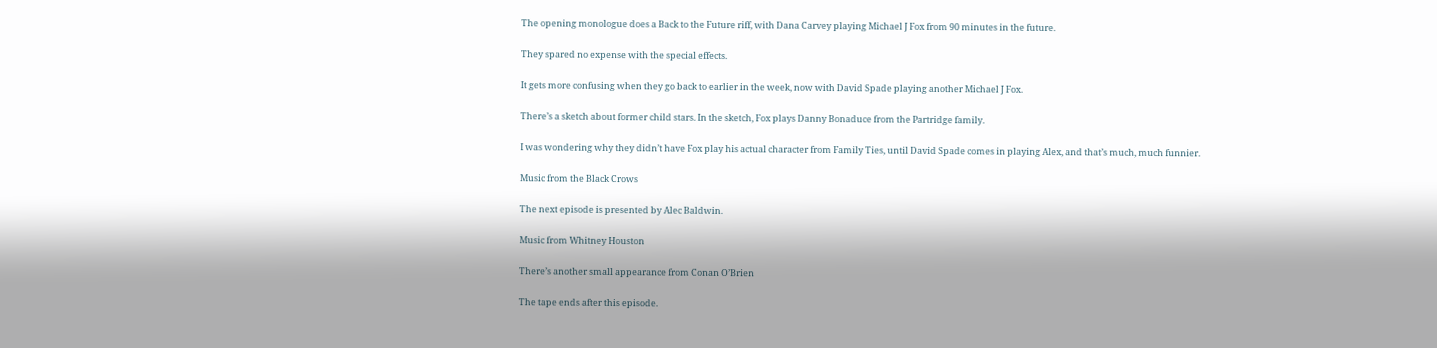The opening monologue does a Back to the Future riff, with Dana Carvey playing Michael J Fox from 90 minutes in the future.

They spared no expense with the special effects.

It gets more confusing when they go back to earlier in the week, now with David Spade playing another Michael J Fox.

There’s a sketch about former child stars. In the sketch, Fox plays Danny Bonaduce from the Partridge family.

I was wondering why they didn’t have Fox play his actual character from Family Ties, until David Spade comes in playing Alex, and that’s much, much funnier.

Music from the Black Crows

The next episode is presented by Alec Baldwin.

Music from Whitney Houston

There’s another small appearance from Conan O’Brien

The tape ends after this episode.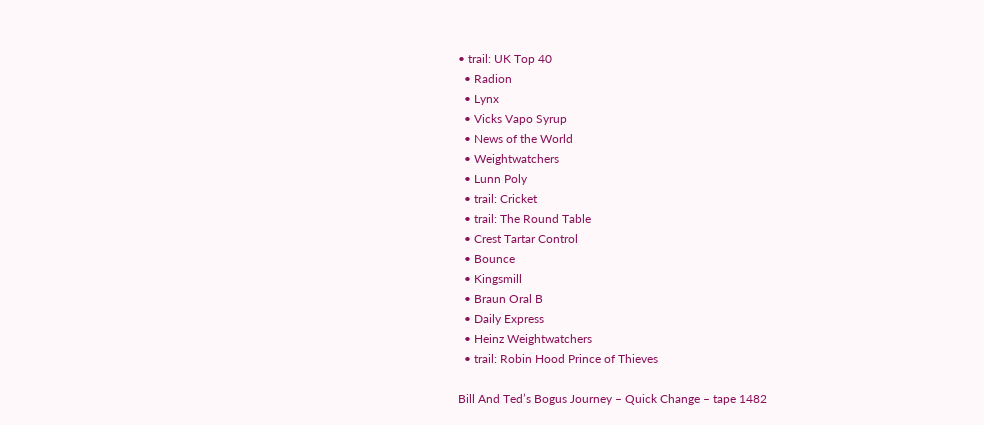• trail: UK Top 40
  • Radion
  • Lynx
  • Vicks Vapo Syrup
  • News of the World
  • Weightwatchers
  • Lunn Poly
  • trail: Cricket
  • trail: The Round Table
  • Crest Tartar Control
  • Bounce
  • Kingsmill
  • Braun Oral B
  • Daily Express
  • Heinz Weightwatchers
  • trail: Robin Hood Prince of Thieves

Bill And Ted’s Bogus Journey – Quick Change – tape 1482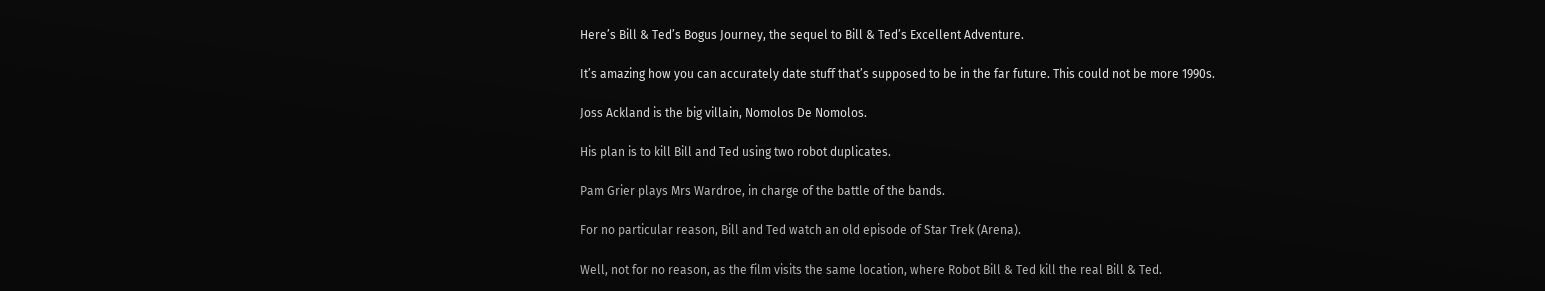Here’s Bill & Ted’s Bogus Journey, the sequel to Bill & Ted’s Excellent Adventure.

It’s amazing how you can accurately date stuff that’s supposed to be in the far future. This could not be more 1990s.

Joss Ackland is the big villain, Nomolos De Nomolos.

His plan is to kill Bill and Ted using two robot duplicates.

Pam Grier plays Mrs Wardroe, in charge of the battle of the bands.

For no particular reason, Bill and Ted watch an old episode of Star Trek (Arena).

Well, not for no reason, as the film visits the same location, where Robot Bill & Ted kill the real Bill & Ted.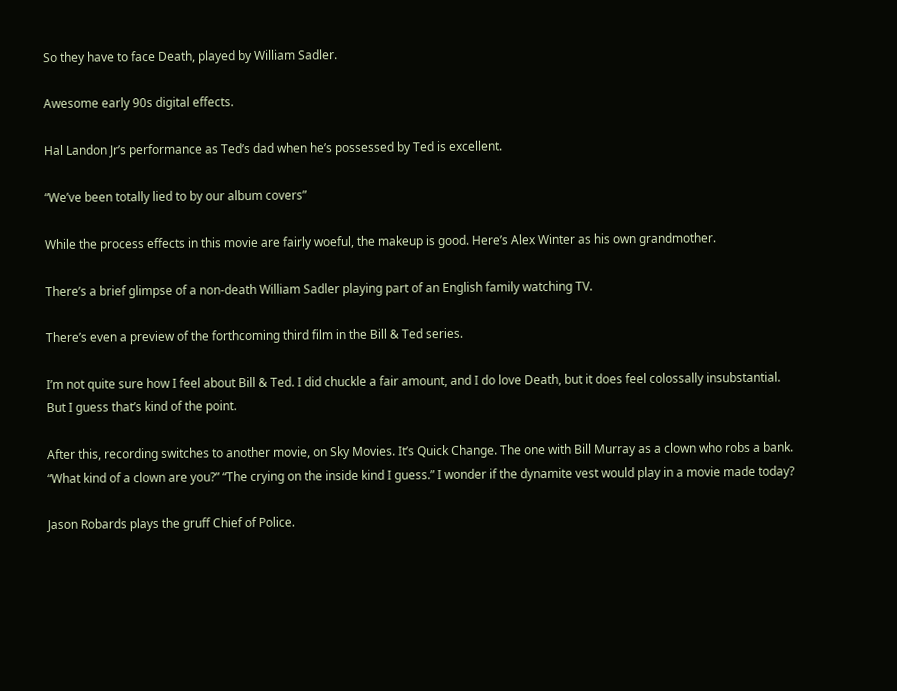So they have to face Death, played by William Sadler.

Awesome early 90s digital effects.

Hal Landon Jr’s performance as Ted’s dad when he’s possessed by Ted is excellent.

“We’ve been totally lied to by our album covers”

While the process effects in this movie are fairly woeful, the makeup is good. Here’s Alex Winter as his own grandmother.

There’s a brief glimpse of a non-death William Sadler playing part of an English family watching TV.

There’s even a preview of the forthcoming third film in the Bill & Ted series.

I’m not quite sure how I feel about Bill & Ted. I did chuckle a fair amount, and I do love Death, but it does feel colossally insubstantial. But I guess that’s kind of the point.

After this, recording switches to another movie, on Sky Movies. It’s Quick Change. The one with Bill Murray as a clown who robs a bank. “What kind of a clown are you?” “The crying on the inside kind I guess.” I wonder if the dynamite vest would play in a movie made today?

Jason Robards plays the gruff Chief of Police.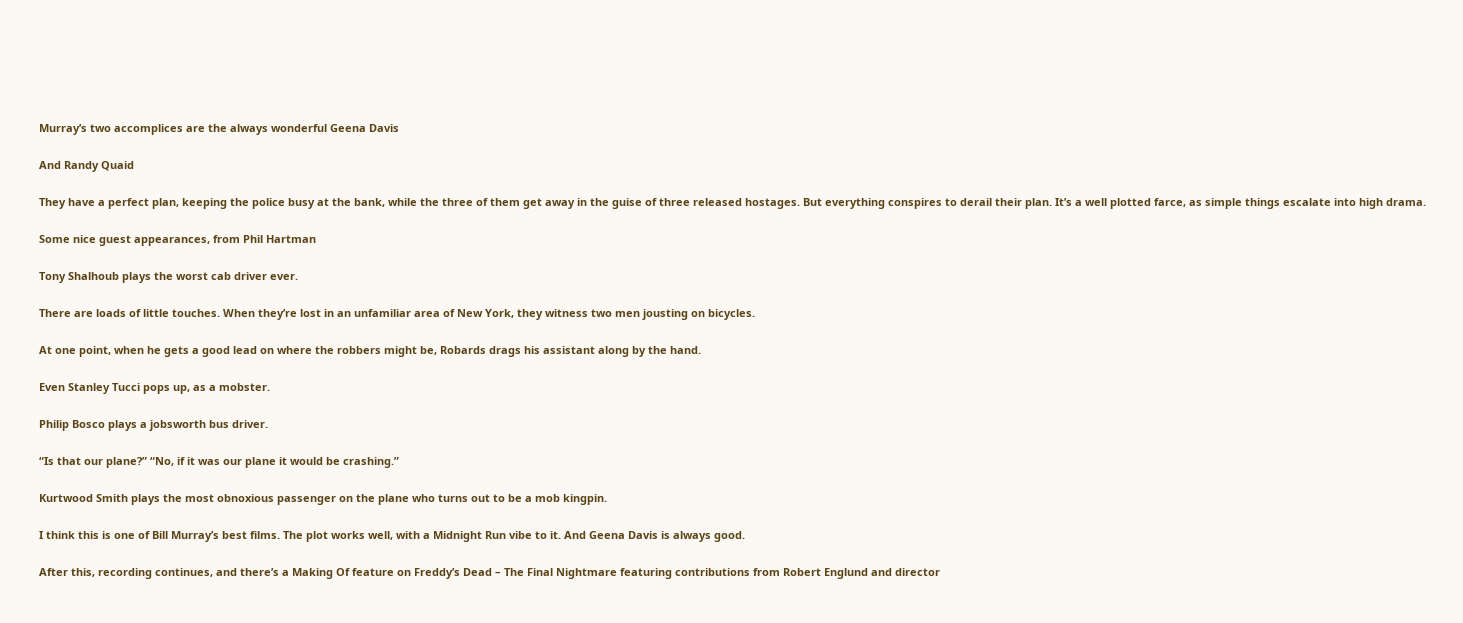Murray’s two accomplices are the always wonderful Geena Davis

And Randy Quaid

They have a perfect plan, keeping the police busy at the bank, while the three of them get away in the guise of three released hostages. But everything conspires to derail their plan. It’s a well plotted farce, as simple things escalate into high drama.

Some nice guest appearances, from Phil Hartman

Tony Shalhoub plays the worst cab driver ever.

There are loads of little touches. When they’re lost in an unfamiliar area of New York, they witness two men jousting on bicycles.

At one point, when he gets a good lead on where the robbers might be, Robards drags his assistant along by the hand.

Even Stanley Tucci pops up, as a mobster.

Philip Bosco plays a jobsworth bus driver.

“Is that our plane?” “No, if it was our plane it would be crashing.”

Kurtwood Smith plays the most obnoxious passenger on the plane who turns out to be a mob kingpin.

I think this is one of Bill Murray’s best films. The plot works well, with a Midnight Run vibe to it. And Geena Davis is always good.

After this, recording continues, and there’s a Making Of feature on Freddy’s Dead – The Final Nightmare featuring contributions from Robert Englund and director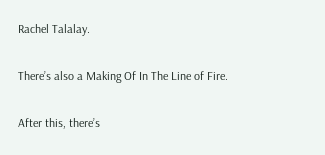Rachel Talalay.

There’s also a Making Of In The Line of Fire.

After this, there’s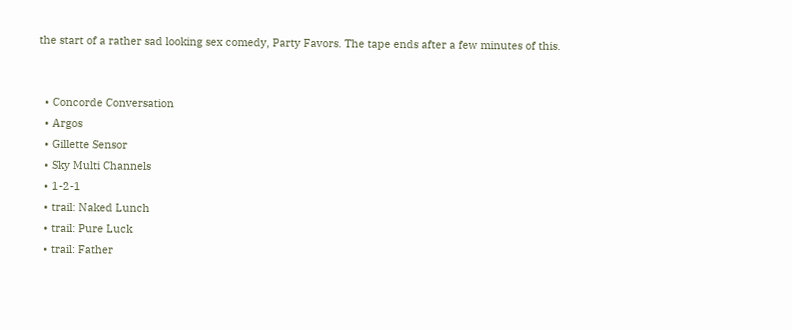the start of a rather sad looking sex comedy, Party Favors. The tape ends after a few minutes of this.


  • Concorde Conversation
  • Argos
  • Gillette Sensor
  • Sky Multi Channels
  • 1-2-1
  • trail: Naked Lunch
  • trail: Pure Luck
  • trail: Father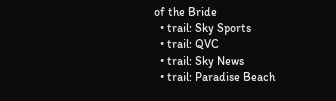of the Bride
  • trail: Sky Sports
  • trail: QVC
  • trail: Sky News
  • trail: Paradise Beach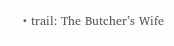• trail: The Butcher’s Wife